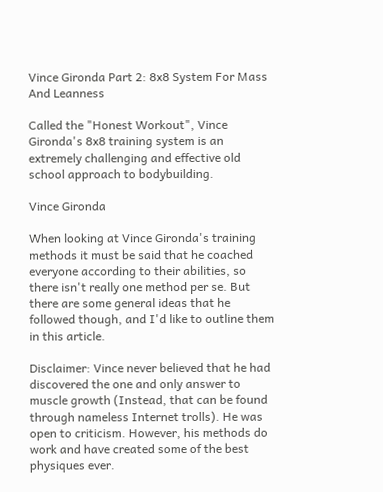Vince Gironda Part 2: 8x8 System For Mass And Leanness

Called the "Honest Workout", Vince Gironda's 8x8 training system is an extremely challenging and effective old school approach to bodybuilding.

Vince Gironda

When looking at Vince Gironda's training methods it must be said that he coached everyone according to their abilities, so there isn't really one method per se. But there are some general ideas that he followed though, and I'd like to outline them in this article.

Disclaimer: Vince never believed that he had discovered the one and only answer to muscle growth (Instead, that can be found through nameless Internet trolls). He was open to criticism. However, his methods do work and have created some of the best physiques ever.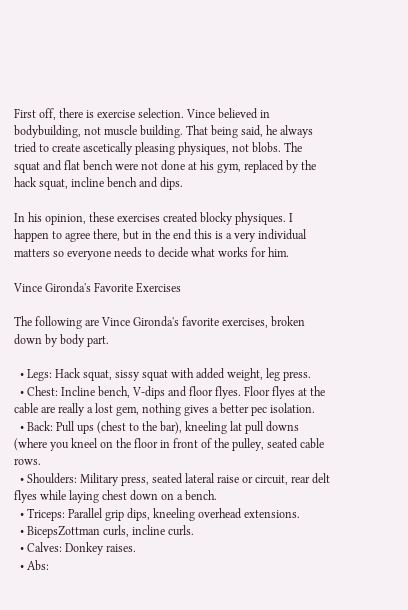First off, there is exercise selection. Vince believed in bodybuilding, not muscle building. That being said, he always tried to create ascetically pleasing physiques, not blobs. The squat and flat bench were not done at his gym, replaced by the hack squat, incline bench and dips.

In his opinion, these exercises created blocky physiques. I happen to agree there, but in the end this is a very individual matters so everyone needs to decide what works for him.

Vince Gironda's Favorite Exercises

The following are Vince Gironda's favorite exercises, broken down by body part.

  • Legs: Hack squat, sissy squat with added weight, leg press.
  • Chest: Incline bench, V-dips and floor flyes. Floor flyes at the cable are really a lost gem, nothing gives a better pec isolation.
  • Back: Pull ups (chest to the bar), kneeling lat pull downs (where you kneel on the floor in front of the pulley, seated cable rows.
  • Shoulders: Military press, seated lateral raise or circuit, rear delt flyes while laying chest down on a bench.
  • Triceps: Parallel grip dips, kneeling overhead extensions.
  • BicepsZottman curls, incline curls.
  • Calves: Donkey raises.
  • Abs: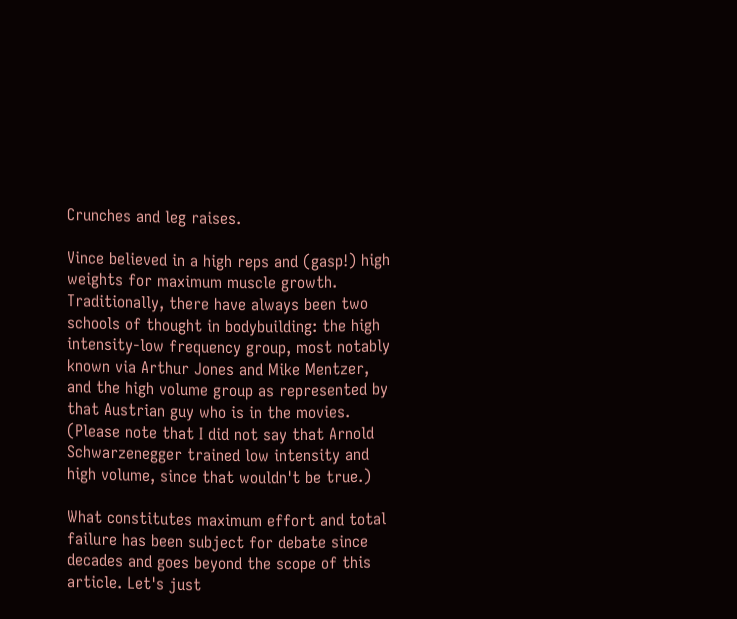Crunches and leg raises.

Vince believed in a high reps and (gasp!) high weights for maximum muscle growth. Traditionally, there have always been two schools of thought in bodybuilding: the high intensity-low frequency group, most notably known via Arthur Jones and Mike Mentzer, and the high volume group as represented by that Austrian guy who is in the movies. (Please note that I did not say that Arnold Schwarzenegger trained low intensity and high volume, since that wouldn't be true.)

What constitutes maximum effort and total failure has been subject for debate since decades and goes beyond the scope of this article. Let's just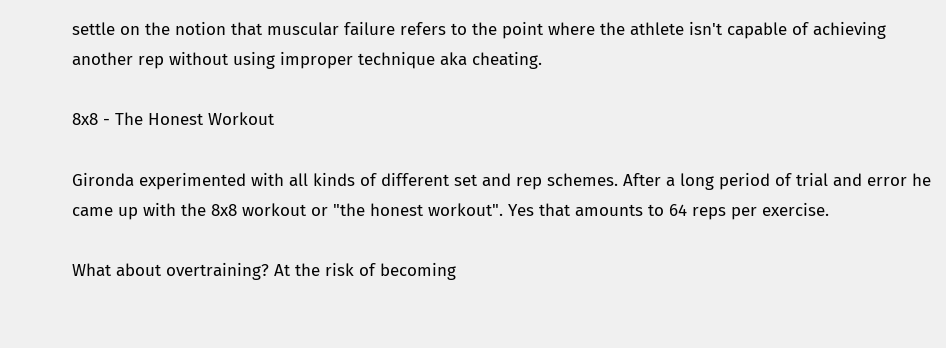settle on the notion that muscular failure refers to the point where the athlete isn't capable of achieving another rep without using improper technique aka cheating.

8x8 - The Honest Workout

Gironda experimented with all kinds of different set and rep schemes. After a long period of trial and error he came up with the 8x8 workout or "the honest workout". Yes that amounts to 64 reps per exercise.

What about overtraining? At the risk of becoming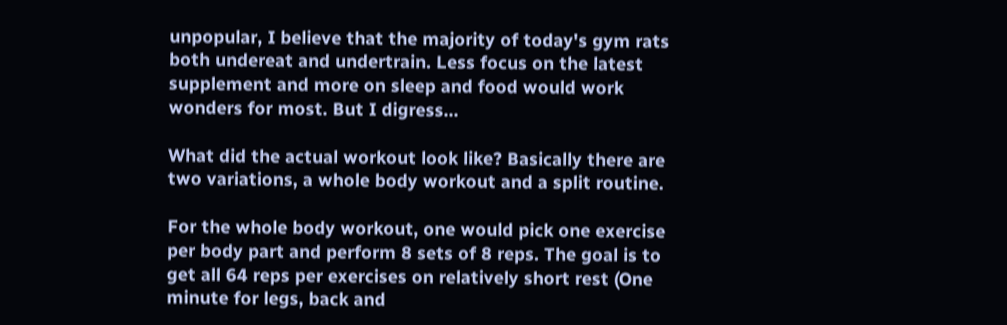unpopular, I believe that the majority of today's gym rats both undereat and undertrain. Less focus on the latest supplement and more on sleep and food would work wonders for most. But I digress...

What did the actual workout look like? Basically there are two variations, a whole body workout and a split routine.

For the whole body workout, one would pick one exercise per body part and perform 8 sets of 8 reps. The goal is to get all 64 reps per exercises on relatively short rest (One minute for legs, back and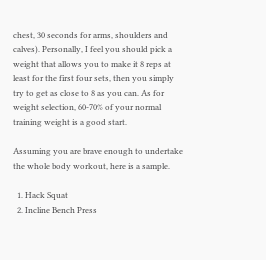chest, 30 seconds for arms, shoulders and calves). Personally, I feel you should pick a weight that allows you to make it 8 reps at least for the first four sets, then you simply try to get as close to 8 as you can. As for weight selection, 60-70% of your normal training weight is a good start.

Assuming you are brave enough to undertake the whole body workout, here is a sample.

  1. Hack Squat
  2. Incline Bench Press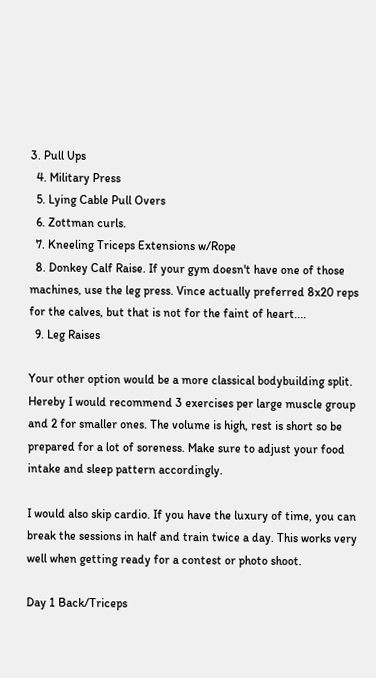3. Pull Ups
  4. Military Press
  5. Lying Cable Pull Overs
  6. Zottman curls.
  7. Kneeling Triceps Extensions w/Rope
  8. Donkey Calf Raise. If your gym doesn't have one of those machines, use the leg press. Vince actually preferred 8x20 reps for the calves, but that is not for the faint of heart....
  9. Leg Raises

Your other option would be a more classical bodybuilding split. Hereby I would recommend 3 exercises per large muscle group and 2 for smaller ones. The volume is high, rest is short so be prepared for a lot of soreness. Make sure to adjust your food intake and sleep pattern accordingly.

I would also skip cardio. If you have the luxury of time, you can break the sessions in half and train twice a day. This works very well when getting ready for a contest or photo shoot.

Day 1 Back/Triceps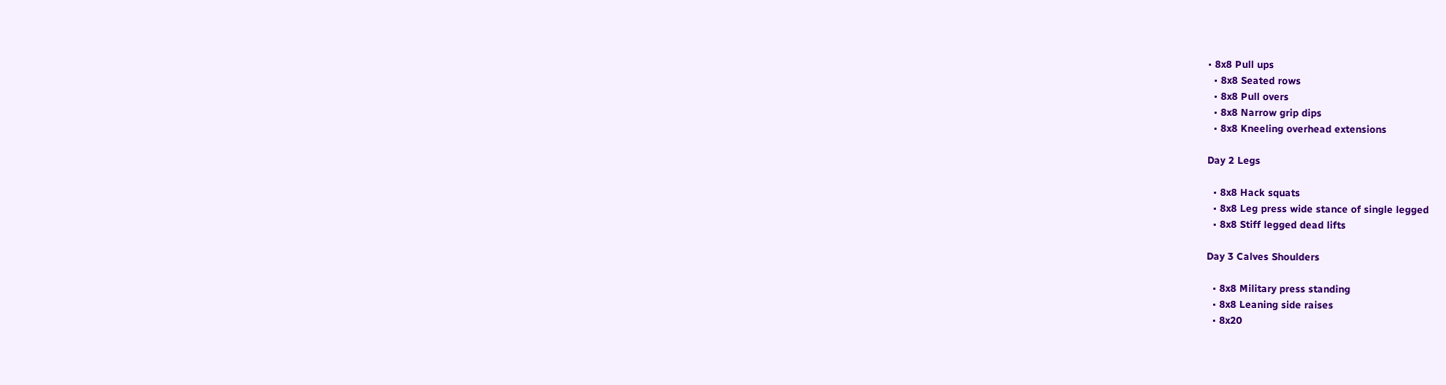• 8x8 Pull ups
  • 8x8 Seated rows
  • 8x8 Pull overs
  • 8x8 Narrow grip dips
  • 8x8 Kneeling overhead extensions

Day 2 Legs

  • 8x8 Hack squats
  • 8x8 Leg press wide stance of single legged
  • 8x8 Stiff legged dead lifts

Day 3 Calves Shoulders

  • 8x8 Military press standing
  • 8x8 Leaning side raises
  • 8x20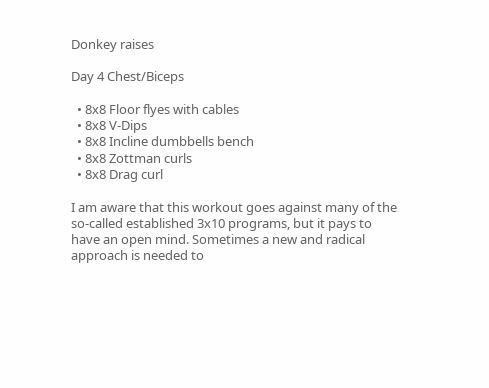Donkey raises

Day 4 Chest/Biceps

  • 8x8 Floor flyes with cables
  • 8x8 V-Dips
  • 8x8 Incline dumbbells bench
  • 8x8 Zottman curls
  • 8x8 Drag curl

I am aware that this workout goes against many of the so-called established 3x10 programs, but it pays to have an open mind. Sometimes a new and radical approach is needed to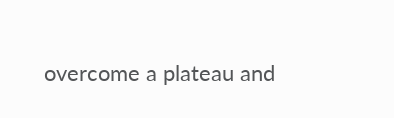overcome a plateau and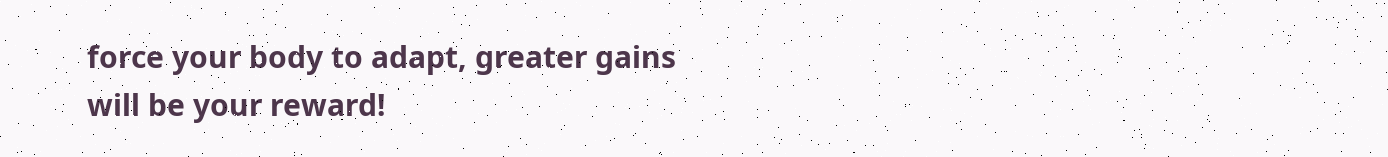force your body to adapt, greater gains will be your reward!